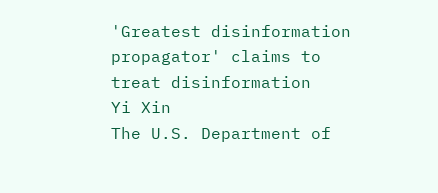'Greatest disinformation propagator' claims to treat disinformation
Yi Xin
The U.S. Department of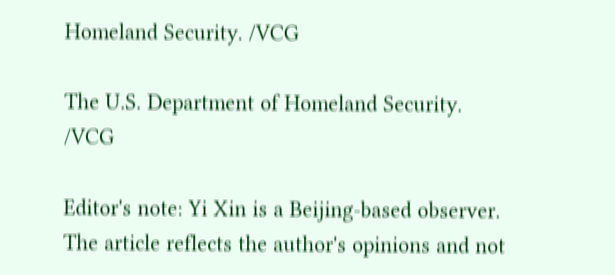Homeland Security. /VCG

The U.S. Department of Homeland Security. /VCG

Editor's note: Yi Xin is a Beijing-based observer. The article reflects the author's opinions and not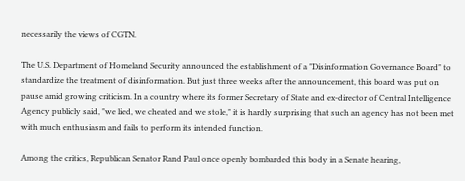necessarily the views of CGTN.

The U.S. Department of Homeland Security announced the establishment of a "Disinformation Governance Board" to standardize the treatment of disinformation. But just three weeks after the announcement, this board was put on pause amid growing criticism. In a country where its former Secretary of State and ex-director of Central Intelligence Agency publicly said, "we lied, we cheated and we stole," it is hardly surprising that such an agency has not been met with much enthusiasm and fails to perform its intended function.

Among the critics, Republican Senator Rand Paul once openly bombarded this body in a Senate hearing,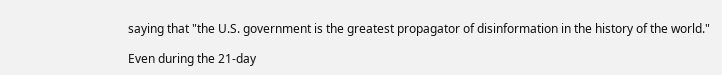saying that "the U.S. government is the greatest propagator of disinformation in the history of the world."

Even during the 21-day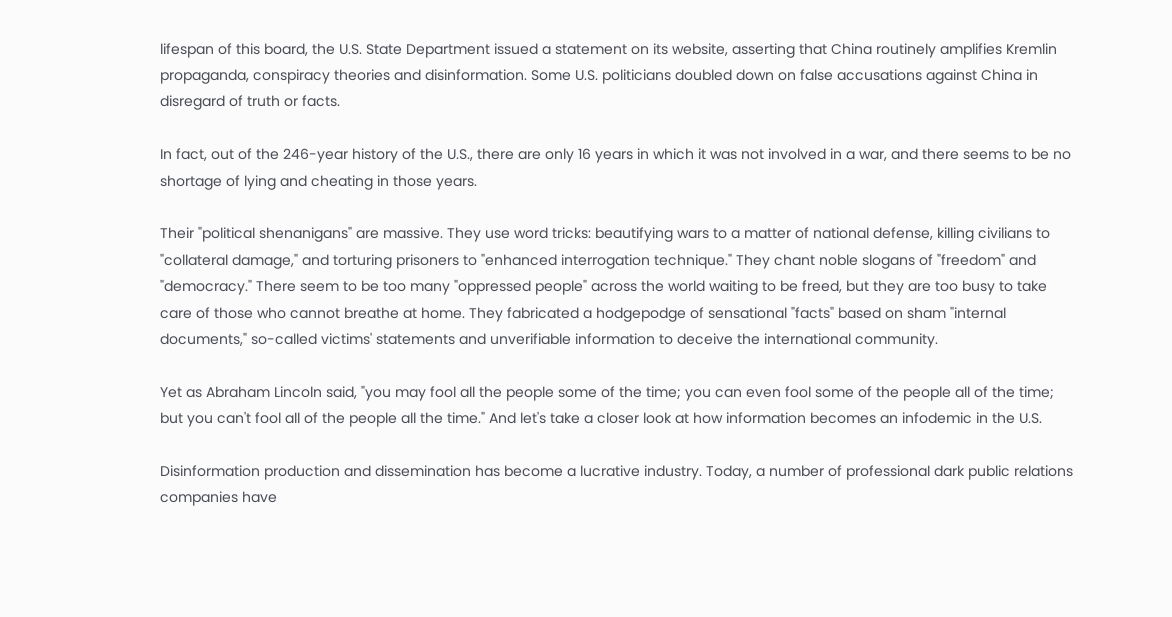lifespan of this board, the U.S. State Department issued a statement on its website, asserting that China routinely amplifies Kremlin propaganda, conspiracy theories and disinformation. Some U.S. politicians doubled down on false accusations against China in disregard of truth or facts.

In fact, out of the 246-year history of the U.S., there are only 16 years in which it was not involved in a war, and there seems to be no shortage of lying and cheating in those years.

Their "political shenanigans" are massive. They use word tricks: beautifying wars to a matter of national defense, killing civilians to "collateral damage," and torturing prisoners to "enhanced interrogation technique." They chant noble slogans of "freedom" and "democracy." There seem to be too many "oppressed people" across the world waiting to be freed, but they are too busy to take care of those who cannot breathe at home. They fabricated a hodgepodge of sensational "facts" based on sham "internal documents," so-called victims' statements and unverifiable information to deceive the international community.

Yet as Abraham Lincoln said, "you may fool all the people some of the time; you can even fool some of the people all of the time; but you can't fool all of the people all the time." And let's take a closer look at how information becomes an infodemic in the U.S.

Disinformation production and dissemination has become a lucrative industry. Today, a number of professional dark public relations companies have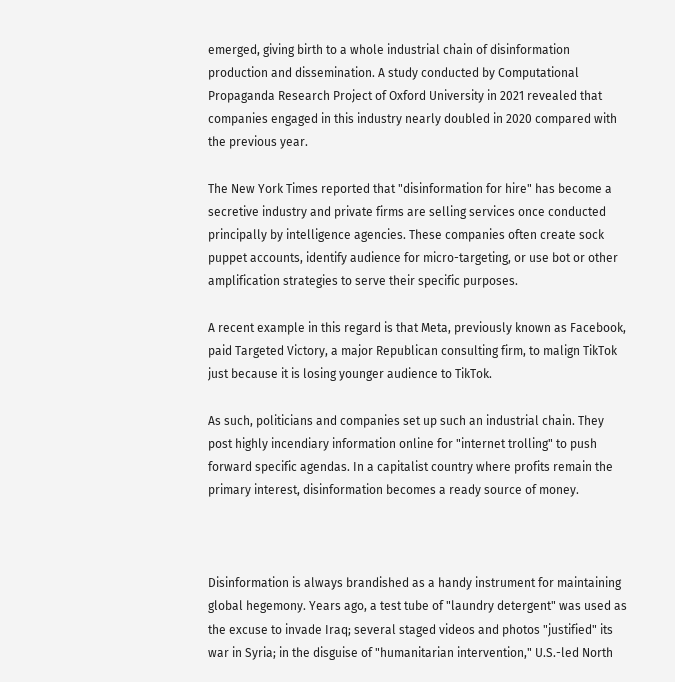emerged, giving birth to a whole industrial chain of disinformation production and dissemination. A study conducted by Computational Propaganda Research Project of Oxford University in 2021 revealed that companies engaged in this industry nearly doubled in 2020 compared with the previous year.

The New York Times reported that "disinformation for hire" has become a secretive industry and private firms are selling services once conducted principally by intelligence agencies. These companies often create sock puppet accounts, identify audience for micro-targeting, or use bot or other amplification strategies to serve their specific purposes.

A recent example in this regard is that Meta, previously known as Facebook, paid Targeted Victory, a major Republican consulting firm, to malign TikTok just because it is losing younger audience to TikTok.

As such, politicians and companies set up such an industrial chain. They post highly incendiary information online for "internet trolling" to push forward specific agendas. In a capitalist country where profits remain the primary interest, disinformation becomes a ready source of money.



Disinformation is always brandished as a handy instrument for maintaining global hegemony. Years ago, a test tube of "laundry detergent" was used as the excuse to invade Iraq; several staged videos and photos "justified" its war in Syria; in the disguise of "humanitarian intervention," U.S.-led North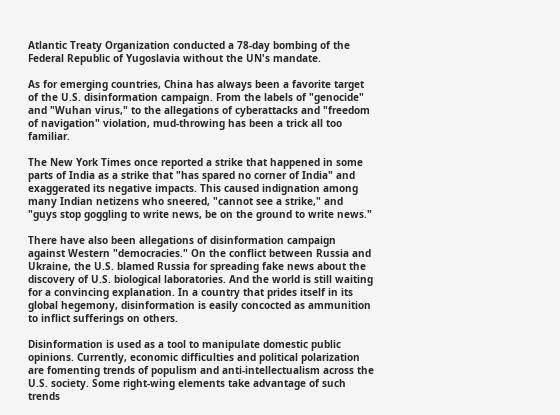Atlantic Treaty Organization conducted a 78-day bombing of the Federal Republic of Yugoslavia without the UN's mandate.

As for emerging countries, China has always been a favorite target of the U.S. disinformation campaign. From the labels of "genocide" and "Wuhan virus," to the allegations of cyberattacks and "freedom of navigation" violation, mud-throwing has been a trick all too familiar.

The New York Times once reported a strike that happened in some parts of India as a strike that "has spared no corner of India" and exaggerated its negative impacts. This caused indignation among many Indian netizens who sneered, "cannot see a strike," and "guys stop goggling to write news, be on the ground to write news."

There have also been allegations of disinformation campaign against Western "democracies." On the conflict between Russia and Ukraine, the U.S. blamed Russia for spreading fake news about the discovery of U.S. biological laboratories. And the world is still waiting for a convincing explanation. In a country that prides itself in its global hegemony, disinformation is easily concocted as ammunition to inflict sufferings on others.

Disinformation is used as a tool to manipulate domestic public opinions. Currently, economic difficulties and political polarization are fomenting trends of populism and anti-intellectualism across the U.S. society. Some right-wing elements take advantage of such trends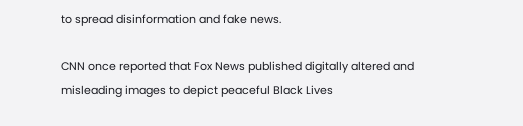to spread disinformation and fake news.

CNN once reported that Fox News published digitally altered and misleading images to depict peaceful Black Lives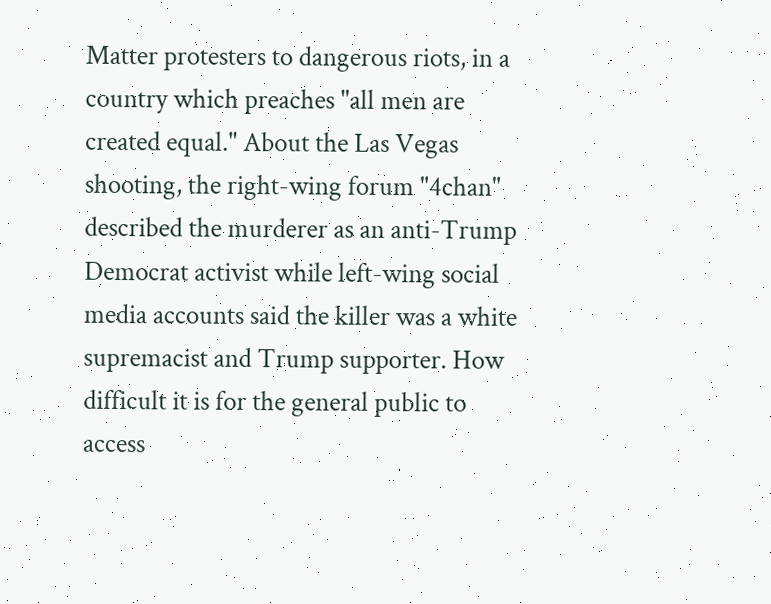Matter protesters to dangerous riots, in a country which preaches "all men are created equal." About the Las Vegas shooting, the right-wing forum "4chan" described the murderer as an anti-Trump Democrat activist while left-wing social media accounts said the killer was a white supremacist and Trump supporter. How difficult it is for the general public to access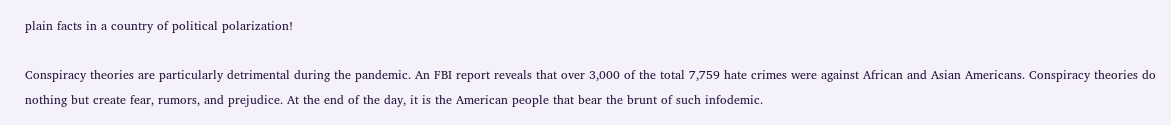plain facts in a country of political polarization!

Conspiracy theories are particularly detrimental during the pandemic. An FBI report reveals that over 3,000 of the total 7,759 hate crimes were against African and Asian Americans. Conspiracy theories do nothing but create fear, rumors, and prejudice. At the end of the day, it is the American people that bear the brunt of such infodemic.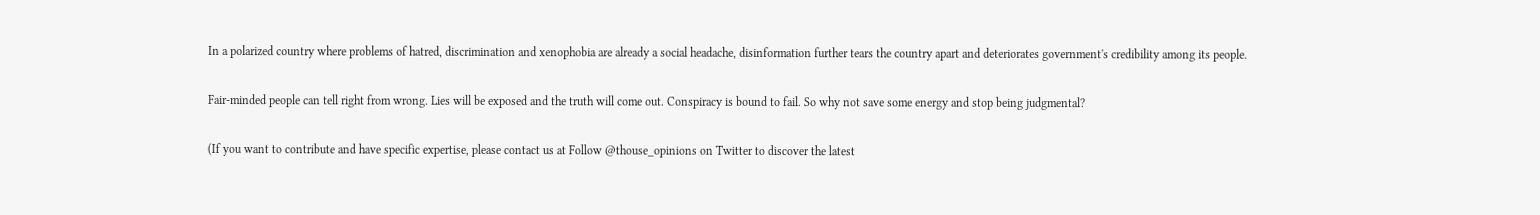In a polarized country where problems of hatred, discrimination and xenophobia are already a social headache, disinformation further tears the country apart and deteriorates government's credibility among its people.

Fair-minded people can tell right from wrong. Lies will be exposed and the truth will come out. Conspiracy is bound to fail. So why not save some energy and stop being judgmental?

(If you want to contribute and have specific expertise, please contact us at Follow @thouse_opinions on Twitter to discover the latest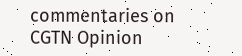commentaries on CGTN Opinion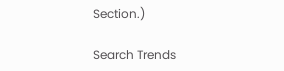Section.)

Search Trends